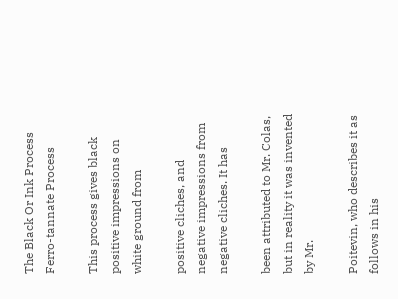The Black Or Ink Process Ferro-tannate Process

This process gives black positive impressions on white ground from

positive cliches, and negative impressions from negative cliches. It has

been attributed to Mr. Colas, but in reality it was invented by Mr.

Poitevin, who describes it as follows in his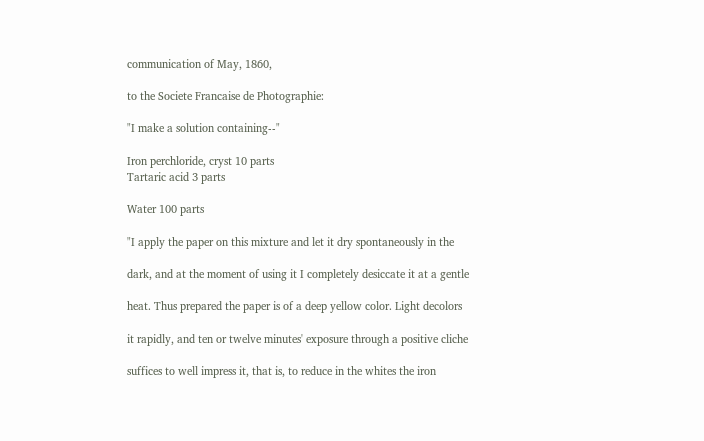communication of May, 1860,

to the Societe Francaise de Photographie:

"I make a solution containing--"

Iron perchloride, cryst 10 parts
Tartaric acid 3 parts

Water 100 parts

"I apply the paper on this mixture and let it dry spontaneously in the

dark, and at the moment of using it I completely desiccate it at a gentle

heat. Thus prepared the paper is of a deep yellow color. Light decolors

it rapidly, and ten or twelve minutes' exposure through a positive cliche

suffices to well impress it, that is, to reduce in the whites the iron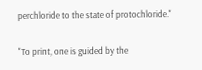perchloride to the state of protochloride."

"To print, one is guided by the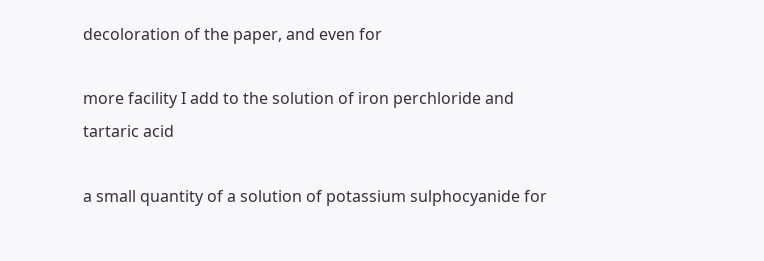decoloration of the paper, and even for

more facility I add to the solution of iron perchloride and tartaric acid

a small quantity of a solution of potassium sulphocyanide for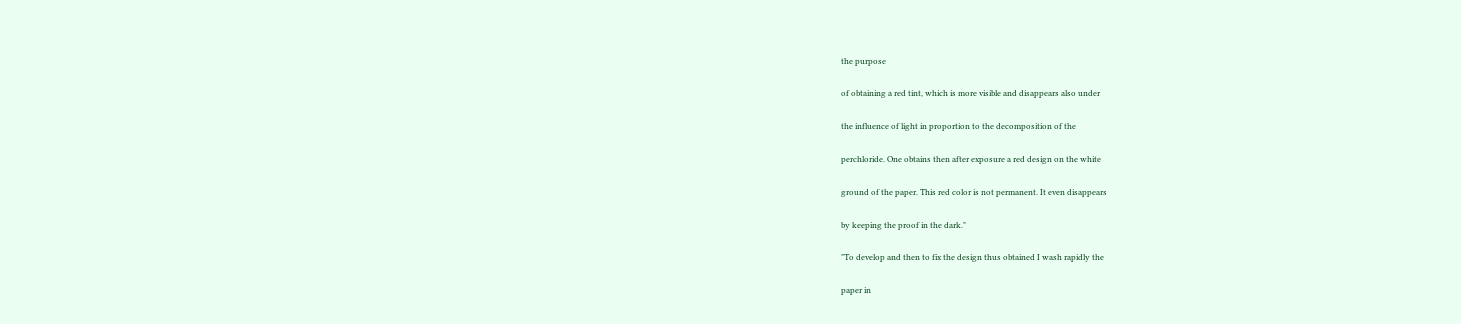the purpose

of obtaining a red tint, which is more visible and disappears also under

the influence of light in proportion to the decomposition of the

perchloride. One obtains then after exposure a red design on the white

ground of the paper. This red color is not permanent. It even disappears

by keeping the proof in the dark."

"To develop and then to fix the design thus obtained I wash rapidly the

paper in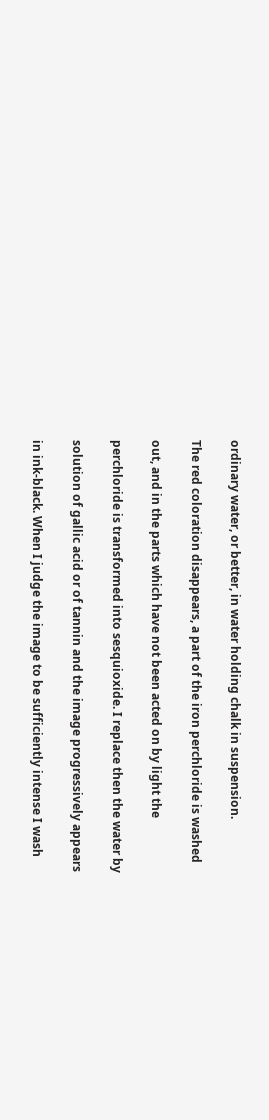ordinary water, or better, in water holding chalk in suspension.

The red coloration disappears, a part of the iron perchloride is washed

out, and in the parts which have not been acted on by light the

perchloride is transformed into sesquioxide. I replace then the water by

solution of gallic acid or of tannin and the image progressively appears

in ink-black. When I judge the image to be sufficiently intense I wash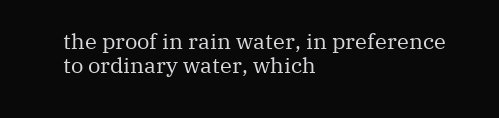the proof in rain water, in preference to ordinary water, which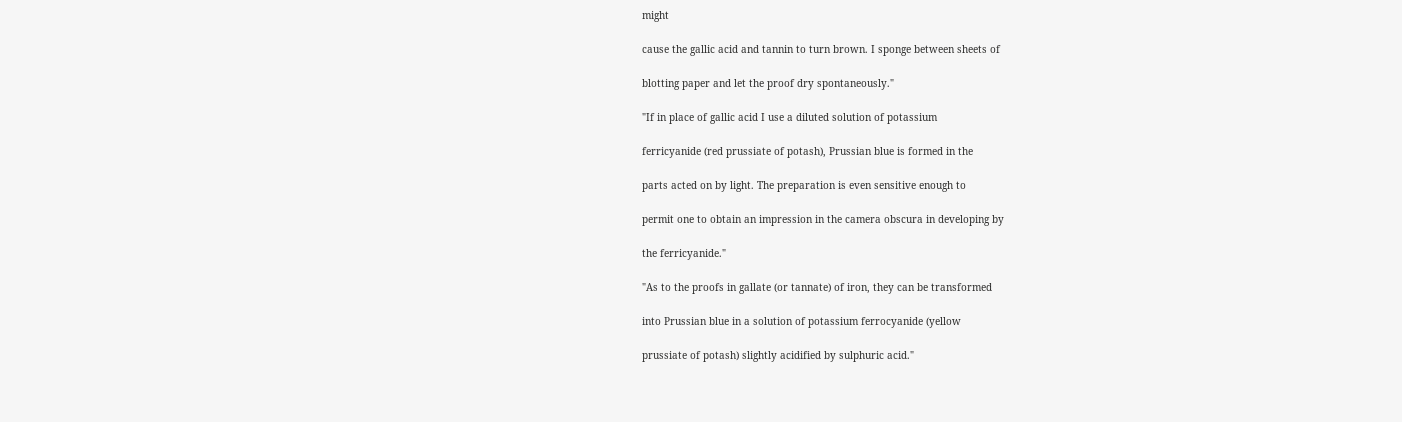might

cause the gallic acid and tannin to turn brown. I sponge between sheets of

blotting paper and let the proof dry spontaneously."

"If in place of gallic acid I use a diluted solution of potassium

ferricyanide (red prussiate of potash), Prussian blue is formed in the

parts acted on by light. The preparation is even sensitive enough to

permit one to obtain an impression in the camera obscura in developing by

the ferricyanide."

"As to the proofs in gallate (or tannate) of iron, they can be transformed

into Prussian blue in a solution of potassium ferrocyanide (yellow

prussiate of potash) slightly acidified by sulphuric acid."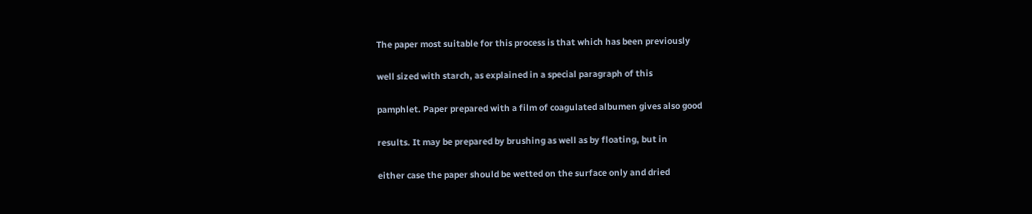The paper most suitable for this process is that which has been previously

well sized with starch, as explained in a special paragraph of this

pamphlet. Paper prepared with a film of coagulated albumen gives also good

results. It may be prepared by brushing as well as by floating, but in

either case the paper should be wetted on the surface only and dried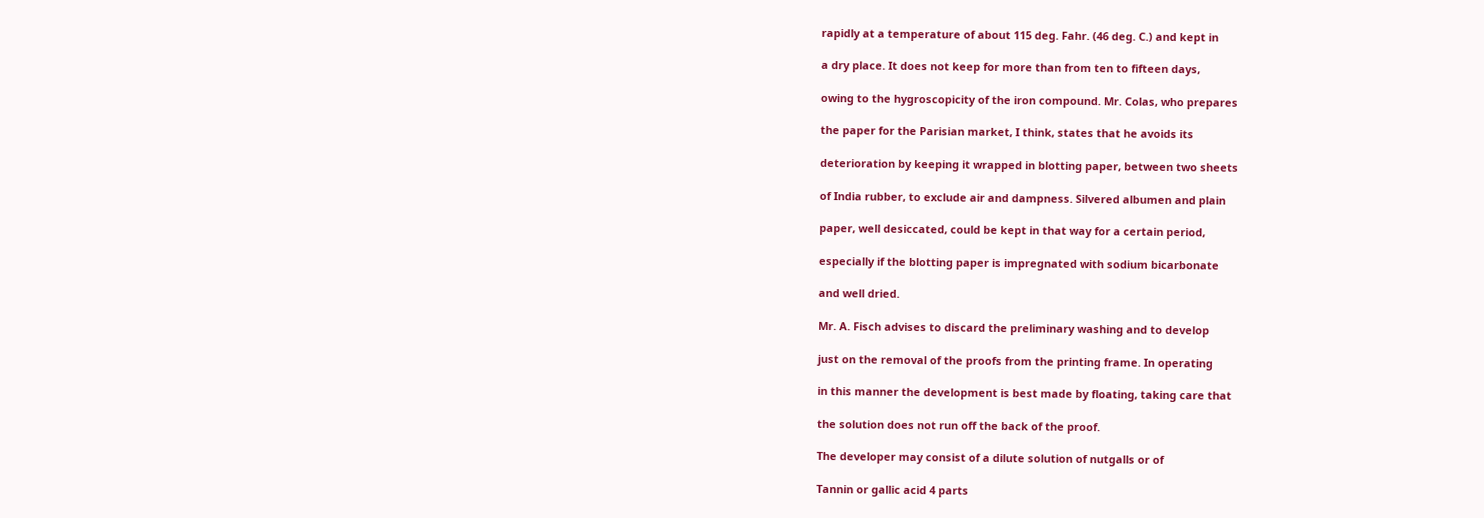rapidly at a temperature of about 115 deg. Fahr. (46 deg. C.) and kept in

a dry place. It does not keep for more than from ten to fifteen days,

owing to the hygroscopicity of the iron compound. Mr. Colas, who prepares

the paper for the Parisian market, I think, states that he avoids its

deterioration by keeping it wrapped in blotting paper, between two sheets

of India rubber, to exclude air and dampness. Silvered albumen and plain

paper, well desiccated, could be kept in that way for a certain period,

especially if the blotting paper is impregnated with sodium bicarbonate

and well dried.

Mr. A. Fisch advises to discard the preliminary washing and to develop

just on the removal of the proofs from the printing frame. In operating

in this manner the development is best made by floating, taking care that

the solution does not run off the back of the proof.

The developer may consist of a dilute solution of nutgalls or of

Tannin or gallic acid 4 parts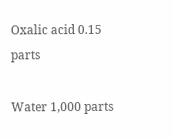Oxalic acid 0.15 parts

Water 1,000 parts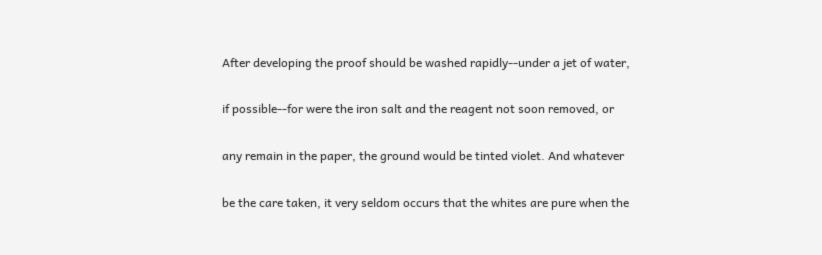After developing the proof should be washed rapidly--under a jet of water,

if possible--for were the iron salt and the reagent not soon removed, or

any remain in the paper, the ground would be tinted violet. And whatever

be the care taken, it very seldom occurs that the whites are pure when the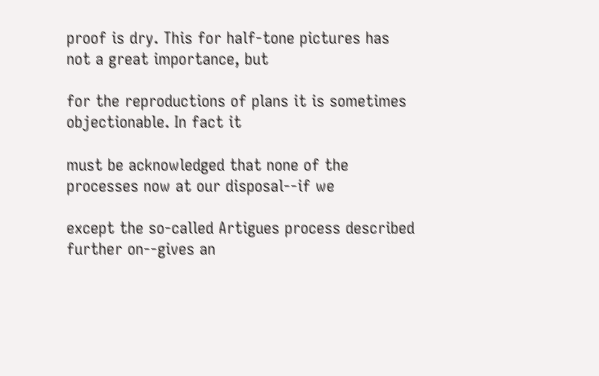proof is dry. This for half-tone pictures has not a great importance, but

for the reproductions of plans it is sometimes objectionable. In fact it

must be acknowledged that none of the processes now at our disposal--if we

except the so-called Artigues process described further on--gives an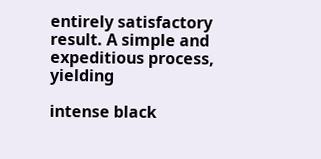entirely satisfactory result. A simple and expeditious process, yielding

intense black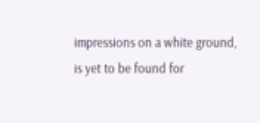impressions on a white ground, is yet to be found for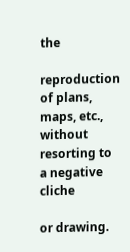the

reproduction of plans, maps, etc., without resorting to a negative cliche

or drawing.